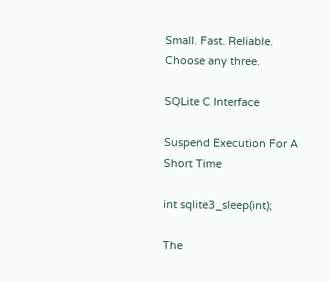Small. Fast. Reliable.
Choose any three.

SQLite C Interface

Suspend Execution For A Short Time

int sqlite3_sleep(int);

The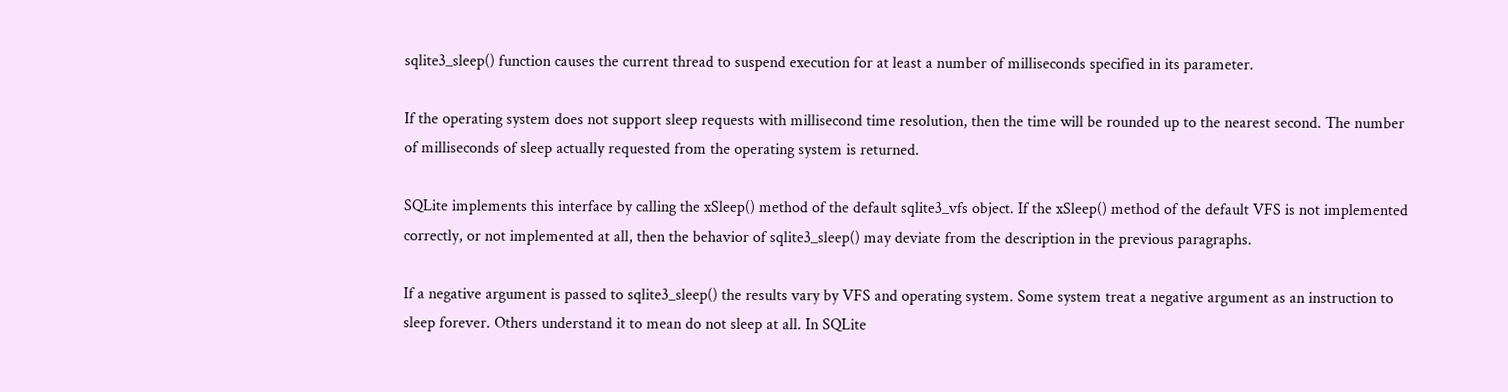sqlite3_sleep() function causes the current thread to suspend execution for at least a number of milliseconds specified in its parameter.

If the operating system does not support sleep requests with millisecond time resolution, then the time will be rounded up to the nearest second. The number of milliseconds of sleep actually requested from the operating system is returned.

SQLite implements this interface by calling the xSleep() method of the default sqlite3_vfs object. If the xSleep() method of the default VFS is not implemented correctly, or not implemented at all, then the behavior of sqlite3_sleep() may deviate from the description in the previous paragraphs.

If a negative argument is passed to sqlite3_sleep() the results vary by VFS and operating system. Some system treat a negative argument as an instruction to sleep forever. Others understand it to mean do not sleep at all. In SQLite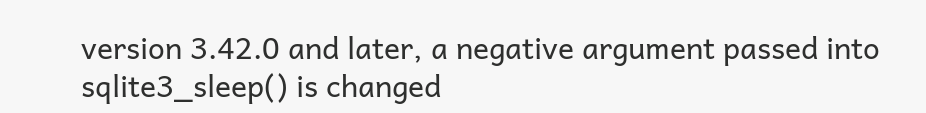version 3.42.0 and later, a negative argument passed into sqlite3_sleep() is changed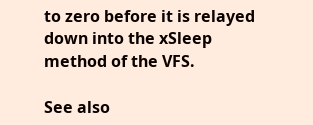to zero before it is relayed down into the xSleep method of the VFS.

See also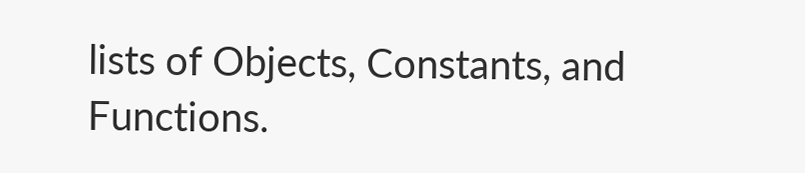lists of Objects, Constants, and Functions.